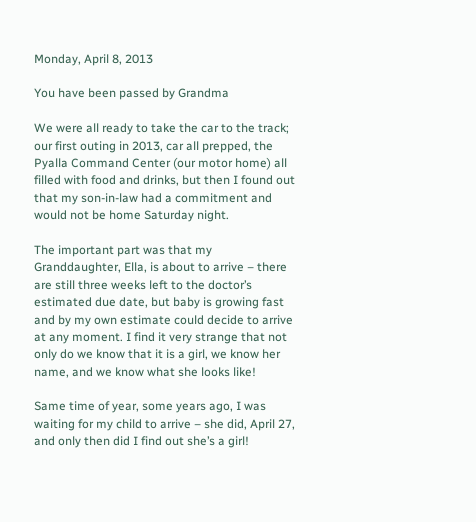Monday, April 8, 2013

You have been passed by Grandma

We were all ready to take the car to the track; our first outing in 2013, car all prepped, the Pyalla Command Center (our motor home) all filled with food and drinks, but then I found out that my son-in-law had a commitment and would not be home Saturday night.

The important part was that my Granddaughter, Ella, is about to arrive – there are still three weeks left to the doctor’s estimated due date, but baby is growing fast and by my own estimate could decide to arrive at any moment. I find it very strange that not only do we know that it is a girl, we know her name, and we know what she looks like!

Same time of year, some years ago, I was waiting for my child to arrive – she did, April 27, and only then did I find out she’s a girl!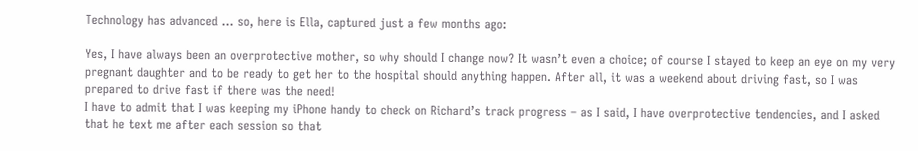Technology has advanced … so, here is Ella, captured just a few months ago:

Yes, I have always been an overprotective mother, so why should I change now? It wasn’t even a choice; of course I stayed to keep an eye on my very pregnant daughter and to be ready to get her to the hospital should anything happen. After all, it was a weekend about driving fast, so I was prepared to drive fast if there was the need!
I have to admit that I was keeping my iPhone handy to check on Richard’s track progress – as I said, I have overprotective tendencies, and I asked that he text me after each session so that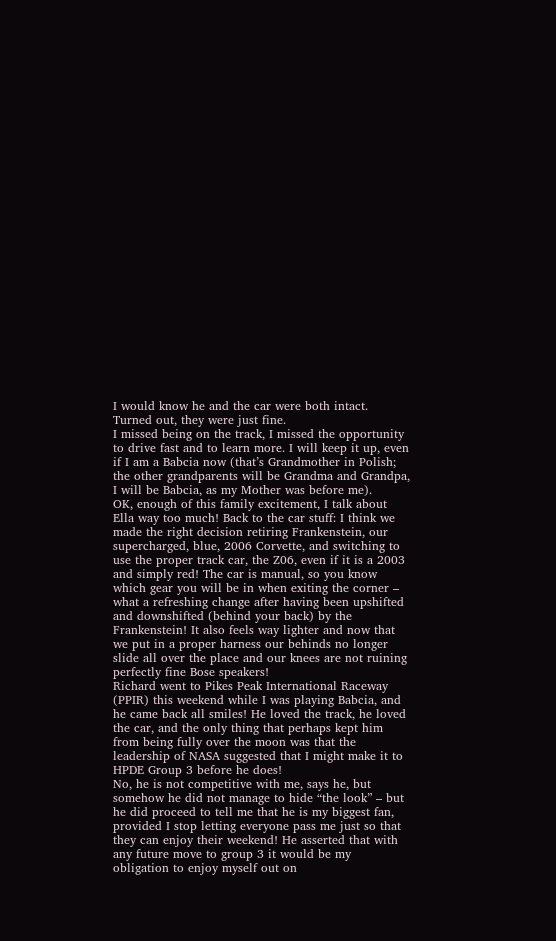I would know he and the car were both intact. Turned out, they were just fine.
I missed being on the track, I missed the opportunity to drive fast and to learn more. I will keep it up, even if I am a Babcia now (that’s Grandmother in Polish; the other grandparents will be Grandma and Grandpa, I will be Babcia, as my Mother was before me).
OK, enough of this family excitement, I talk about Ella way too much! Back to the car stuff: I think we made the right decision retiring Frankenstein, our supercharged, blue, 2006 Corvette, and switching to use the proper track car, the Z06, even if it is a 2003 and simply red! The car is manual, so you know which gear you will be in when exiting the corner – what a refreshing change after having been upshifted and downshifted (behind your back) by the Frankenstein! It also feels way lighter and now that we put in a proper harness our behinds no longer slide all over the place and our knees are not ruining perfectly fine Bose speakers!
Richard went to Pikes Peak International Raceway (PPIR) this weekend while I was playing Babcia, and he came back all smiles! He loved the track, he loved the car, and the only thing that perhaps kept him from being fully over the moon was that the leadership of NASA suggested that I might make it to HPDE Group 3 before he does!
No, he is not competitive with me, says he, but somehow he did not manage to hide “the look” – but he did proceed to tell me that he is my biggest fan, provided I stop letting everyone pass me just so that they can enjoy their weekend! He asserted that with any future move to group 3 it would be my obligation to enjoy myself out on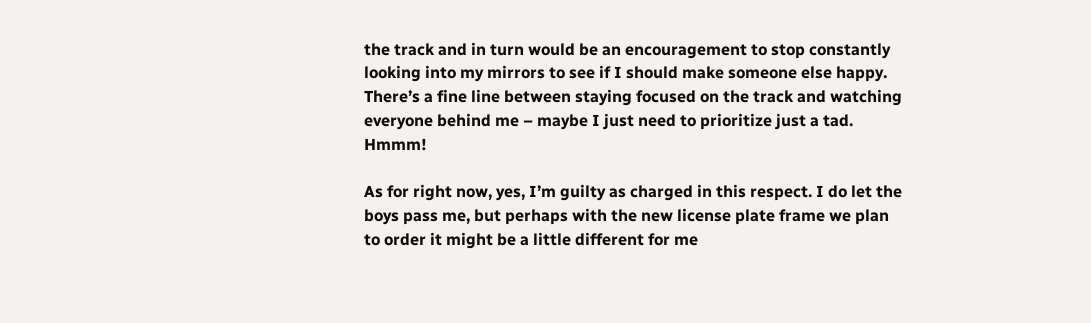the track and in turn would be an encouragement to stop constantly looking into my mirrors to see if I should make someone else happy. There’s a fine line between staying focused on the track and watching everyone behind me – maybe I just need to prioritize just a tad. Hmmm!

As for right now, yes, I’m guilty as charged in this respect. I do let the boys pass me, but perhaps with the new license plate frame we plan to order it might be a little different for me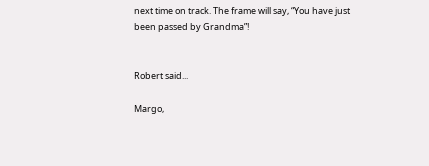next time on track. The frame will say, “You have just been passed by Grandma”!


Robert said...

Margo,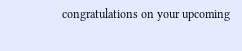congratulations on your upcoming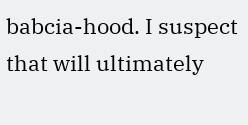babcia-hood. I suspect that will ultimately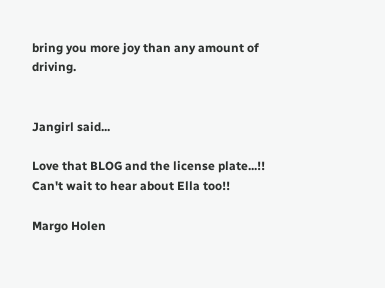bring you more joy than any amount of driving.


Jangirl said...

Love that BLOG and the license plate...!!
Can't wait to hear about Ella too!!

Margo Holen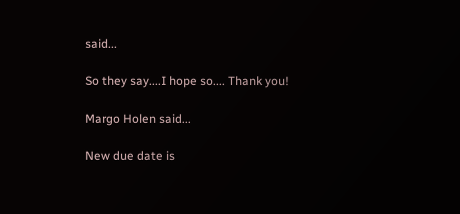said...

So they say....I hope so.... Thank you!

Margo Holen said...

New due date is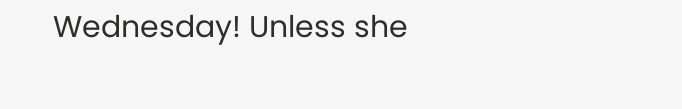Wednesday! Unless she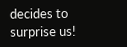decides to surprise us!